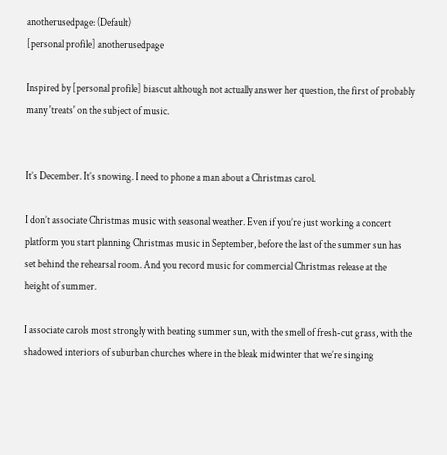anotherusedpage: (Default)
[personal profile] anotherusedpage

Inspired by [personal profile] biascut although not actually answer her question, the first of probably many 'treats' on the subject of music.


It’s December. It’s snowing. I need to phone a man about a Christmas carol.

I don’t associate Christmas music with seasonal weather. Even if you’re just working a concert platform you start planning Christmas music in September, before the last of the summer sun has set behind the rehearsal room. And you record music for commercial Christmas release at the height of summer.

I associate carols most strongly with beating summer sun, with the smell of fresh-cut grass, with the shadowed interiors of suburban churches where in the bleak midwinter that we’re singing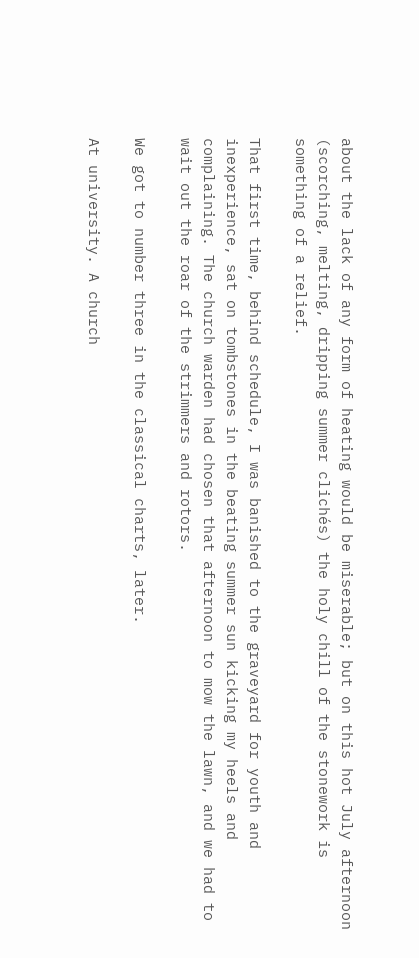about the lack of any form of heating would be miserable; but on this hot July afternoon (scorching, melting, dripping summer clichés) the holy chill of the stonework is something of a relief.

That first time, behind schedule, I was banished to the graveyard for youth and inexperience, sat on tombstones in the beating summer sun kicking my heels and complaining. The church warden had chosen that afternoon to mow the lawn, and we had to wait out the roar of the strimmers and rotors.

We got to number three in the classical charts, later.

At university. A church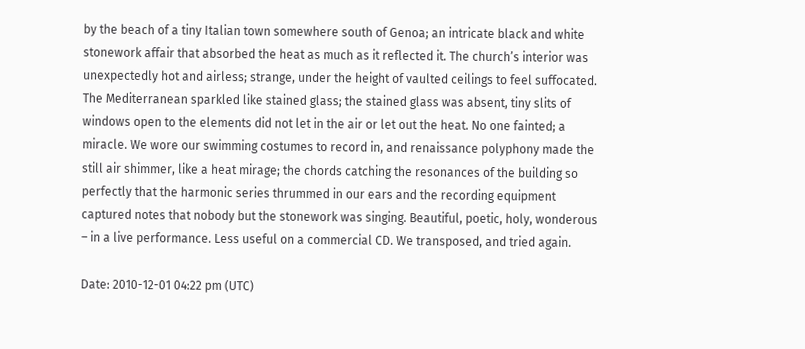by the beach of a tiny Italian town somewhere south of Genoa; an intricate black and white stonework affair that absorbed the heat as much as it reflected it. The church’s interior was unexpectedly hot and airless; strange, under the height of vaulted ceilings to feel suffocated. The Mediterranean sparkled like stained glass; the stained glass was absent, tiny slits of windows open to the elements did not let in the air or let out the heat. No one fainted; a miracle. We wore our swimming costumes to record in, and renaissance polyphony made the still air shimmer, like a heat mirage; the chords catching the resonances of the building so perfectly that the harmonic series thrummed in our ears and the recording equipment captured notes that nobody but the stonework was singing. Beautiful, poetic, holy, wonderous – in a live performance. Less useful on a commercial CD. We transposed, and tried again.

Date: 2010-12-01 04:22 pm (UTC)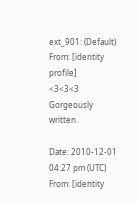ext_901: (Default)
From: [identity profile]
<3<3<3 Gorgeously written.

Date: 2010-12-01 04:27 pm (UTC)
From: [identity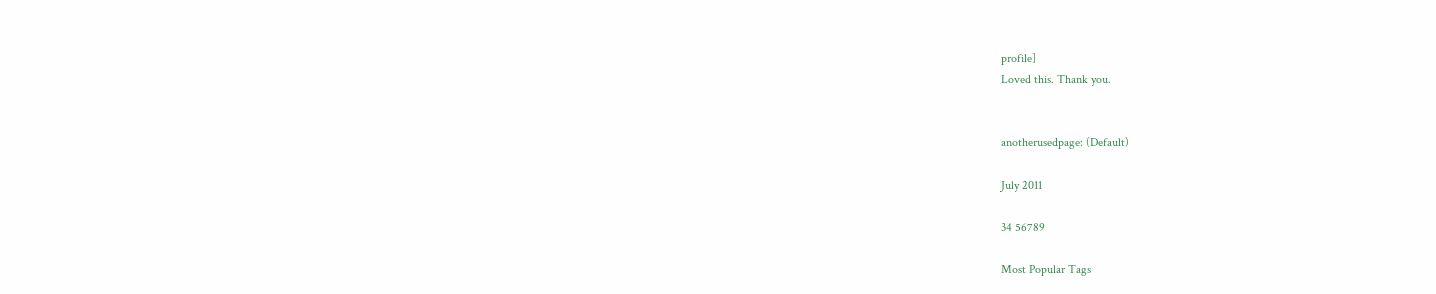profile]
Loved this. Thank you.


anotherusedpage: (Default)

July 2011

34 56789

Most Popular Tags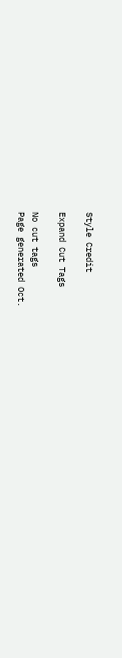Style Credit

Expand Cut Tags

No cut tags
Page generated Oct.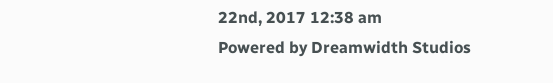22nd, 2017 12:38 am
Powered by Dreamwidth Studios